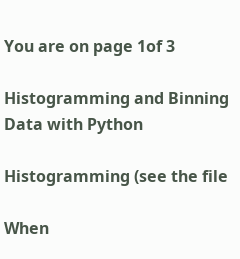You are on page 1of 3

Histogramming and Binning Data with Python

Histogramming (see the file

When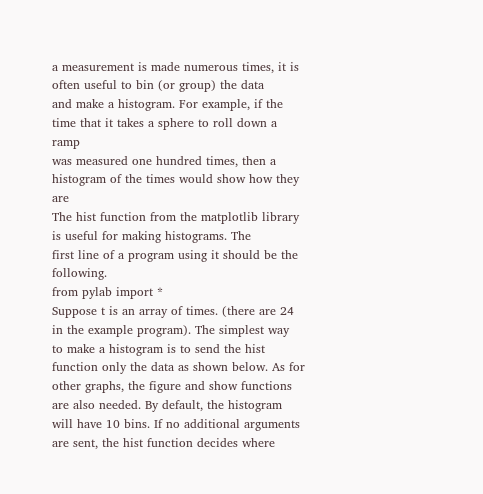a measurement is made numerous times, it is often useful to bin (or group) the data
and make a histogram. For example, if the time that it takes a sphere to roll down a ramp
was measured one hundred times, then a histogram of the times would show how they are
The hist function from the matplotlib library is useful for making histograms. The
first line of a program using it should be the following.
from pylab import *
Suppose t is an array of times. (there are 24 in the example program). The simplest way
to make a histogram is to send the hist function only the data as shown below. As for
other graphs, the figure and show functions are also needed. By default, the histogram
will have 10 bins. If no additional arguments are sent, the hist function decides where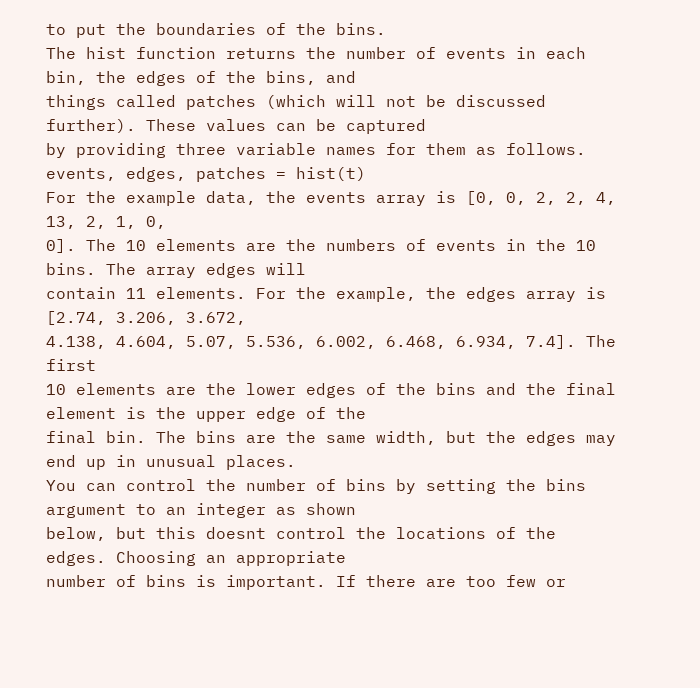to put the boundaries of the bins.
The hist function returns the number of events in each bin, the edges of the bins, and
things called patches (which will not be discussed further). These values can be captured
by providing three variable names for them as follows.
events, edges, patches = hist(t)
For the example data, the events array is [0, 0, 2, 2, 4, 13, 2, 1, 0,
0]. The 10 elements are the numbers of events in the 10 bins. The array edges will
contain 11 elements. For the example, the edges array is [2.74, 3.206, 3.672,
4.138, 4.604, 5.07, 5.536, 6.002, 6.468, 6.934, 7.4]. The first
10 elements are the lower edges of the bins and the final element is the upper edge of the
final bin. The bins are the same width, but the edges may end up in unusual places.
You can control the number of bins by setting the bins argument to an integer as shown
below, but this doesnt control the locations of the edges. Choosing an appropriate
number of bins is important. If there are too few or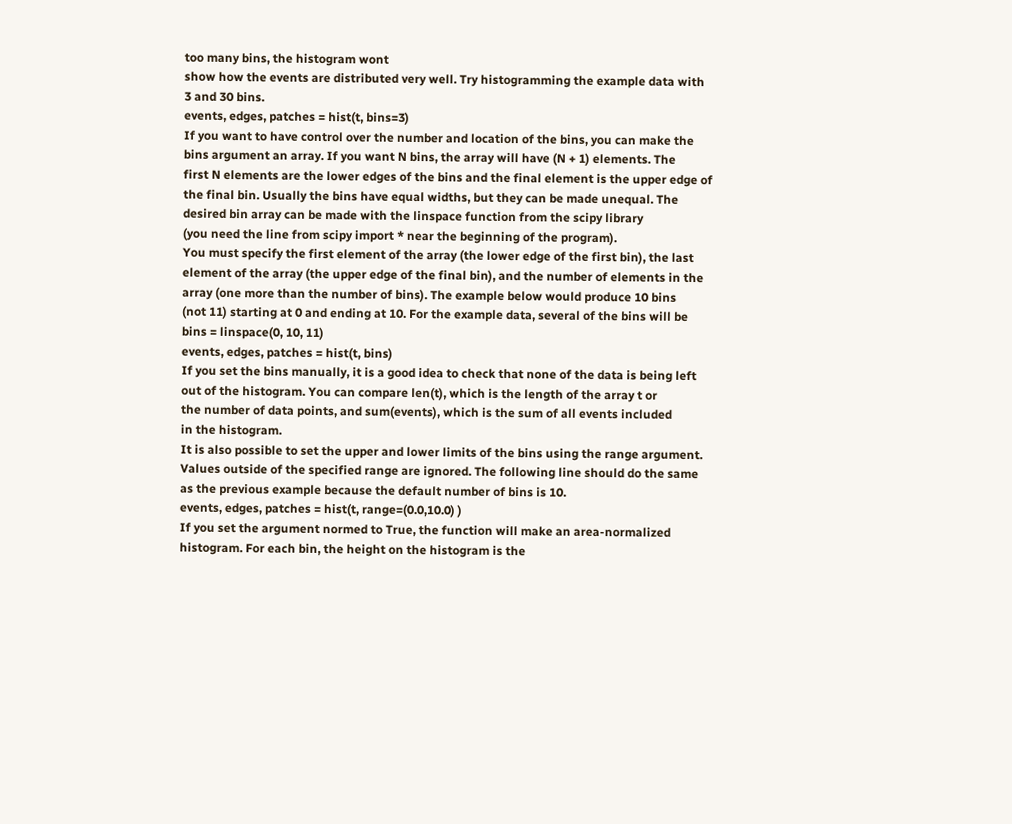too many bins, the histogram wont
show how the events are distributed very well. Try histogramming the example data with
3 and 30 bins.
events, edges, patches = hist(t, bins=3)
If you want to have control over the number and location of the bins, you can make the
bins argument an array. If you want N bins, the array will have (N + 1) elements. The
first N elements are the lower edges of the bins and the final element is the upper edge of
the final bin. Usually the bins have equal widths, but they can be made unequal. The
desired bin array can be made with the linspace function from the scipy library
(you need the line from scipy import * near the beginning of the program).
You must specify the first element of the array (the lower edge of the first bin), the last
element of the array (the upper edge of the final bin), and the number of elements in the
array (one more than the number of bins). The example below would produce 10 bins
(not 11) starting at 0 and ending at 10. For the example data, several of the bins will be
bins = linspace(0, 10, 11)
events, edges, patches = hist(t, bins)
If you set the bins manually, it is a good idea to check that none of the data is being left
out of the histogram. You can compare len(t), which is the length of the array t or
the number of data points, and sum(events), which is the sum of all events included
in the histogram.
It is also possible to set the upper and lower limits of the bins using the range argument.
Values outside of the specified range are ignored. The following line should do the same
as the previous example because the default number of bins is 10.
events, edges, patches = hist(t, range=(0.0,10.0) )
If you set the argument normed to True, the function will make an area-normalized
histogram. For each bin, the height on the histogram is the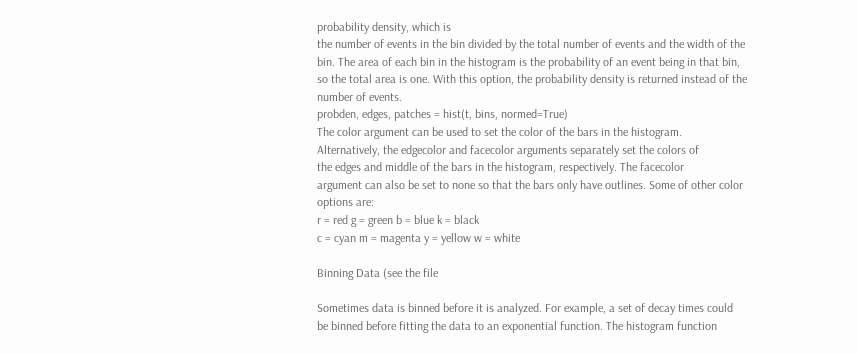probability density, which is
the number of events in the bin divided by the total number of events and the width of the
bin. The area of each bin in the histogram is the probability of an event being in that bin,
so the total area is one. With this option, the probability density is returned instead of the
number of events.
probden, edges, patches = hist(t, bins, normed=True)
The color argument can be used to set the color of the bars in the histogram.
Alternatively, the edgecolor and facecolor arguments separately set the colors of
the edges and middle of the bars in the histogram, respectively. The facecolor
argument can also be set to none so that the bars only have outlines. Some of other color
options are:
r = red g = green b = blue k = black
c = cyan m = magenta y = yellow w = white

Binning Data (see the file

Sometimes data is binned before it is analyzed. For example, a set of decay times could
be binned before fitting the data to an exponential function. The histogram function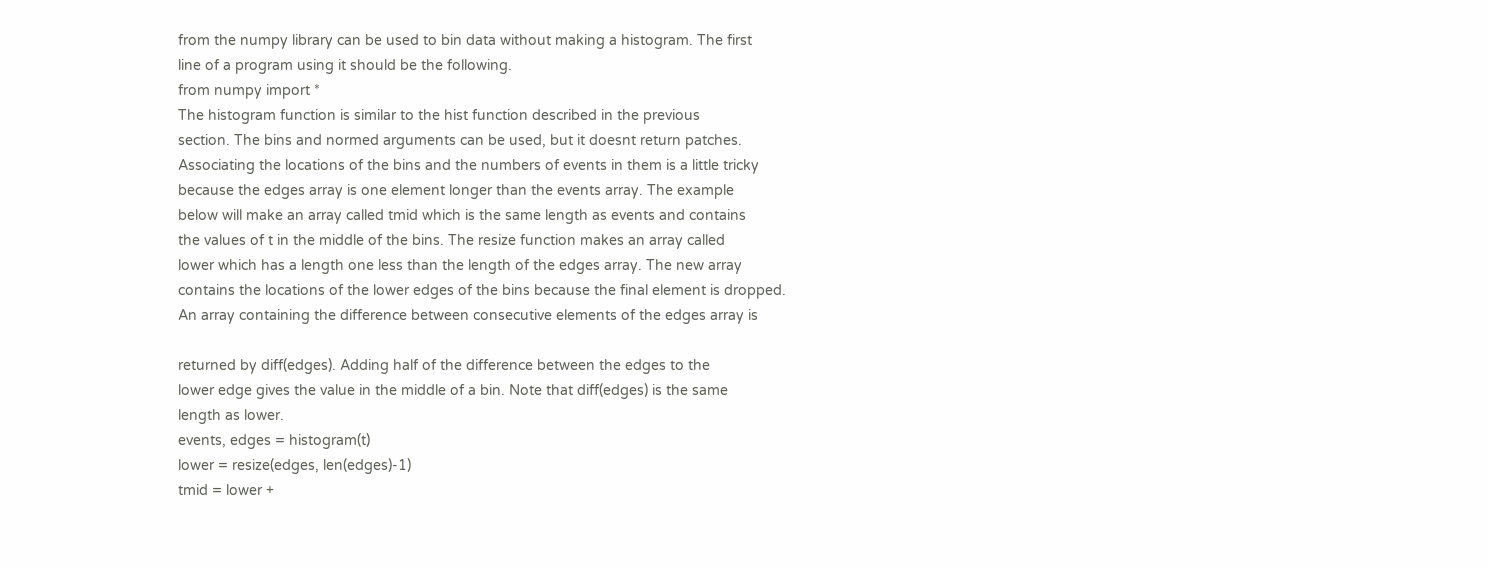from the numpy library can be used to bin data without making a histogram. The first
line of a program using it should be the following.
from numpy import *
The histogram function is similar to the hist function described in the previous
section. The bins and normed arguments can be used, but it doesnt return patches.
Associating the locations of the bins and the numbers of events in them is a little tricky
because the edges array is one element longer than the events array. The example
below will make an array called tmid which is the same length as events and contains
the values of t in the middle of the bins. The resize function makes an array called
lower which has a length one less than the length of the edges array. The new array
contains the locations of the lower edges of the bins because the final element is dropped.
An array containing the difference between consecutive elements of the edges array is

returned by diff(edges). Adding half of the difference between the edges to the
lower edge gives the value in the middle of a bin. Note that diff(edges) is the same
length as lower.
events, edges = histogram(t)
lower = resize(edges, len(edges)-1)
tmid = lower +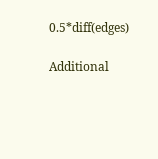0.5*diff(edges)

Additional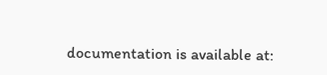documentation is available at: